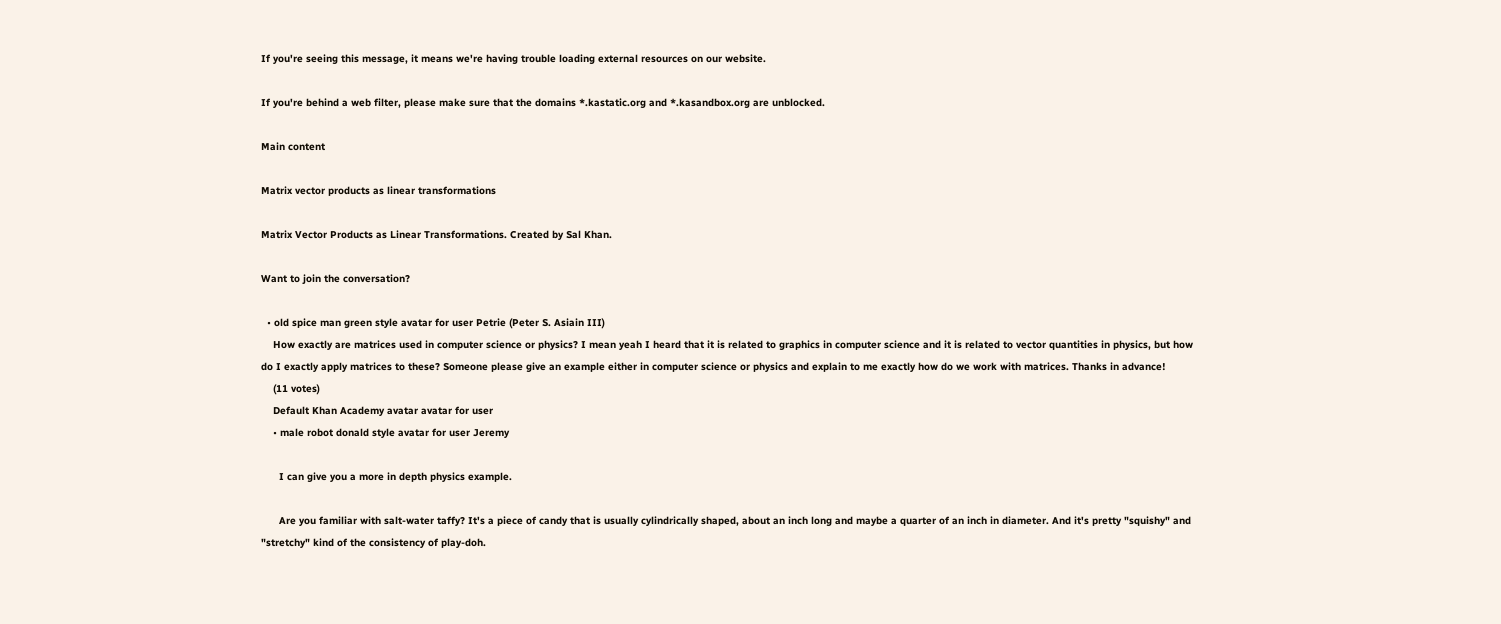If you're seeing this message, it means we're having trouble loading external resources on our website.

If you're behind a web filter, please make sure that the domains *.kastatic.org and *.kasandbox.org are unblocked.

Main content

Matrix vector products as linear transformations

Matrix Vector Products as Linear Transformations. Created by Sal Khan.

Want to join the conversation?

  • old spice man green style avatar for user Petrie (Peter S. Asiain III)
    How exactly are matrices used in computer science or physics? I mean yeah I heard that it is related to graphics in computer science and it is related to vector quantities in physics, but how do I exactly apply matrices to these? Someone please give an example either in computer science or physics and explain to me exactly how do we work with matrices. Thanks in advance!
    (11 votes)
    Default Khan Academy avatar avatar for user
    • male robot donald style avatar for user Jeremy

      I can give you a more in depth physics example.

      Are you familiar with salt-water taffy? It's a piece of candy that is usually cylindrically shaped, about an inch long and maybe a quarter of an inch in diameter. And it's pretty "squishy" and "stretchy" kind of the consistency of play-doh.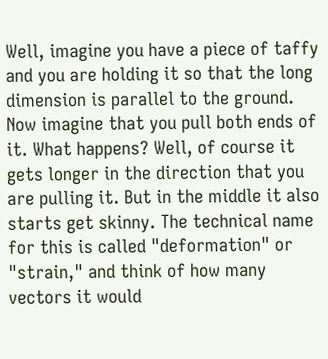Well, imagine you have a piece of taffy and you are holding it so that the long dimension is parallel to the ground. Now imagine that you pull both ends of it. What happens? Well, of course it gets longer in the direction that you are pulling it. But in the middle it also starts get skinny. The technical name for this is called "deformation" or "strain," and think of how many vectors it would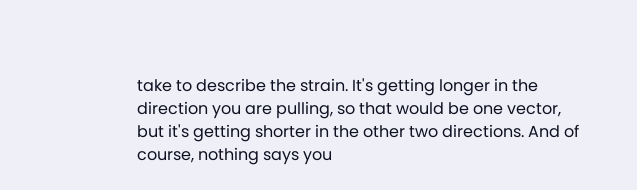take to describe the strain. It's getting longer in the direction you are pulling, so that would be one vector, but it's getting shorter in the other two directions. And of course, nothing says you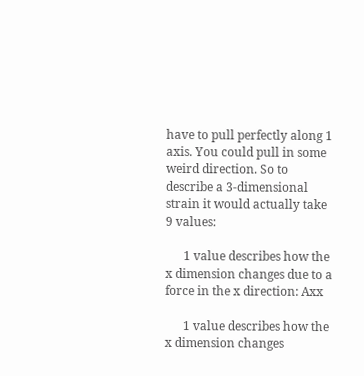have to pull perfectly along 1 axis. You could pull in some weird direction. So to describe a 3-dimensional strain it would actually take 9 values:

      1 value describes how the x dimension changes due to a force in the x direction: Axx

      1 value describes how the x dimension changes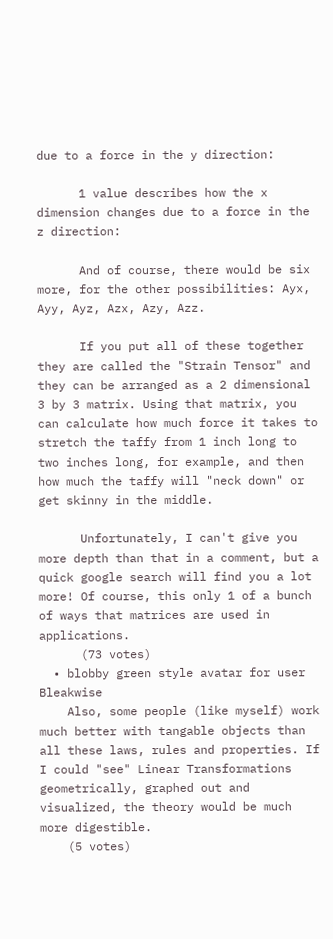due to a force in the y direction:

      1 value describes how the x dimension changes due to a force in the z direction:

      And of course, there would be six more, for the other possibilities: Ayx, Ayy, Ayz, Azx, Azy, Azz.

      If you put all of these together they are called the "Strain Tensor" and they can be arranged as a 2 dimensional 3 by 3 matrix. Using that matrix, you can calculate how much force it takes to stretch the taffy from 1 inch long to two inches long, for example, and then how much the taffy will "neck down" or get skinny in the middle.

      Unfortunately, I can't give you more depth than that in a comment, but a quick google search will find you a lot more! Of course, this only 1 of a bunch of ways that matrices are used in applications.
      (73 votes)
  • blobby green style avatar for user Bleakwise
    Also, some people (like myself) work much better with tangable objects than all these laws, rules and properties. If I could "see" Linear Transformations geometrically, graphed out and visualized, the theory would be much more digestible.
    (5 votes)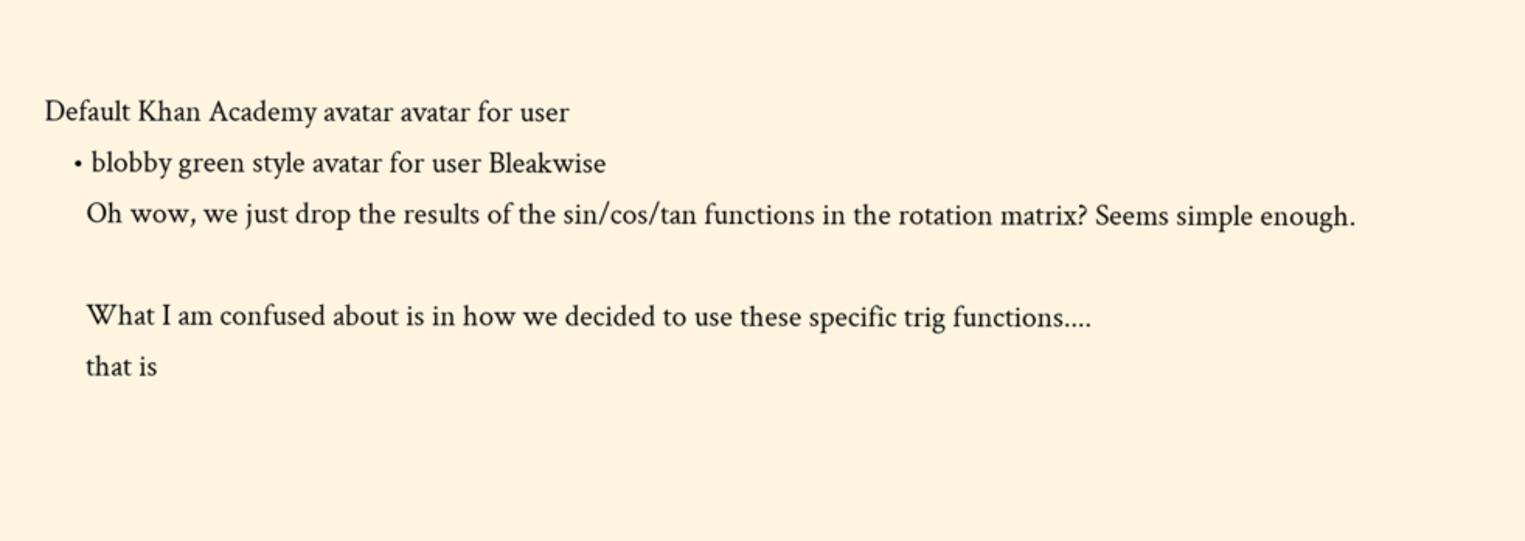Default Khan Academy avatar avatar for user
    • blobby green style avatar for user Bleakwise
      Oh wow, we just drop the results of the sin/cos/tan functions in the rotation matrix? Seems simple enough.

      What I am confused about is in how we decided to use these specific trig functions....
      that is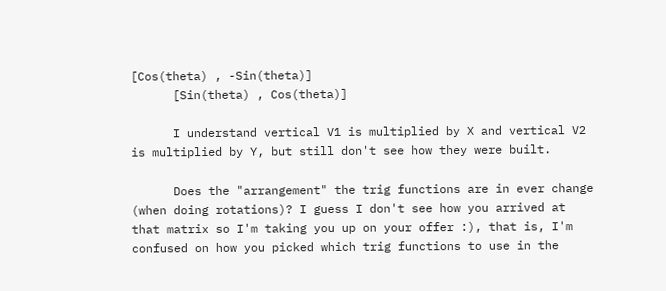[Cos(theta) , -Sin(theta)]
      [Sin(theta) , Cos(theta)]

      I understand vertical V1 is multiplied by X and vertical V2 is multiplied by Y, but still don't see how they were built.

      Does the "arrangement" the trig functions are in ever change (when doing rotations)? I guess I don't see how you arrived at that matrix so I'm taking you up on your offer :), that is, I'm confused on how you picked which trig functions to use in the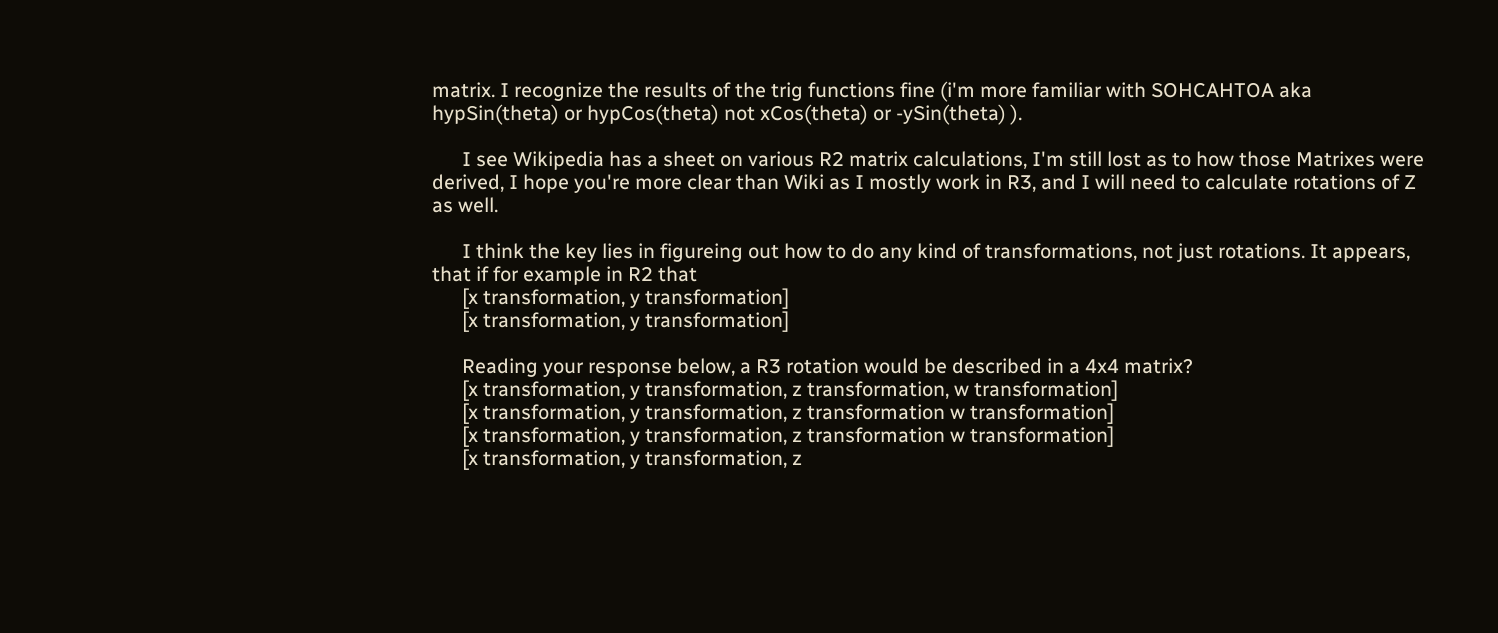matrix. I recognize the results of the trig functions fine (i'm more familiar with SOHCAHTOA aka hypSin(theta) or hypCos(theta) not xCos(theta) or -ySin(theta) ).

      I see Wikipedia has a sheet on various R2 matrix calculations, I'm still lost as to how those Matrixes were derived, I hope you're more clear than Wiki as I mostly work in R3, and I will need to calculate rotations of Z as well.

      I think the key lies in figureing out how to do any kind of transformations, not just rotations. It appears, that if for example in R2 that
      [x transformation, y transformation]
      [x transformation, y transformation]

      Reading your response below, a R3 rotation would be described in a 4x4 matrix?
      [x transformation, y transformation, z transformation, w transformation]
      [x transformation, y transformation, z transformation w transformation]
      [x transformation, y transformation, z transformation w transformation]
      [x transformation, y transformation, z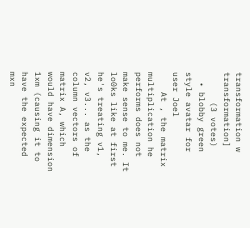transformation w transformation]
      (3 votes)
  • blobby green style avatar for user Joel
    At , the matrix multiplication he performs does not make sense to me. It lo0ks like at first he's treating v1, v2, v3... as the column vectors of matrix A, which would have dimension 1xm (causing it to have the expected mxn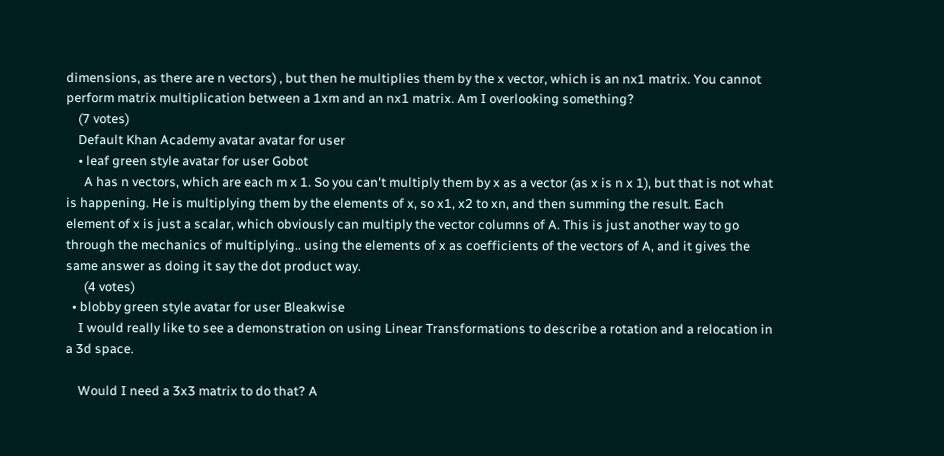dimensions, as there are n vectors) , but then he multiplies them by the x vector, which is an nx1 matrix. You cannot perform matrix multiplication between a 1xm and an nx1 matrix. Am I overlooking something?
    (7 votes)
    Default Khan Academy avatar avatar for user
    • leaf green style avatar for user Gobot
      A has n vectors, which are each m x 1. So you can't multiply them by x as a vector (as x is n x 1), but that is not what is happening. He is multiplying them by the elements of x, so x1, x2 to xn, and then summing the result. Each element of x is just a scalar, which obviously can multiply the vector columns of A. This is just another way to go through the mechanics of multiplying.. using the elements of x as coefficients of the vectors of A, and it gives the same answer as doing it say the dot product way.
      (4 votes)
  • blobby green style avatar for user Bleakwise
    I would really like to see a demonstration on using Linear Transformations to describe a rotation and a relocation in a 3d space.

    Would I need a 3x3 matrix to do that? A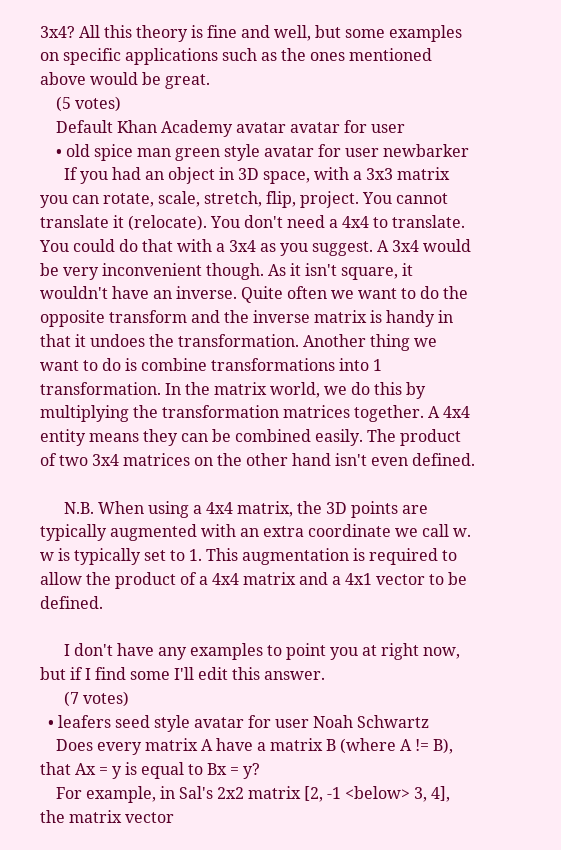3x4? All this theory is fine and well, but some examples on specific applications such as the ones mentioned above would be great.
    (5 votes)
    Default Khan Academy avatar avatar for user
    • old spice man green style avatar for user newbarker
      If you had an object in 3D space, with a 3x3 matrix you can rotate, scale, stretch, flip, project. You cannot translate it (relocate). You don't need a 4x4 to translate. You could do that with a 3x4 as you suggest. A 3x4 would be very inconvenient though. As it isn't square, it wouldn't have an inverse. Quite often we want to do the opposite transform and the inverse matrix is handy in that it undoes the transformation. Another thing we want to do is combine transformations into 1 transformation. In the matrix world, we do this by multiplying the transformation matrices together. A 4x4 entity means they can be combined easily. The product of two 3x4 matrices on the other hand isn't even defined.

      N.B. When using a 4x4 matrix, the 3D points are typically augmented with an extra coordinate we call w. w is typically set to 1. This augmentation is required to allow the product of a 4x4 matrix and a 4x1 vector to be defined.

      I don't have any examples to point you at right now, but if I find some I'll edit this answer.
      (7 votes)
  • leafers seed style avatar for user Noah Schwartz
    Does every matrix A have a matrix B (where A != B), that Ax = y is equal to Bx = y?
    For example, in Sal's 2x2 matrix [2, -1 <below> 3, 4], the matrix vector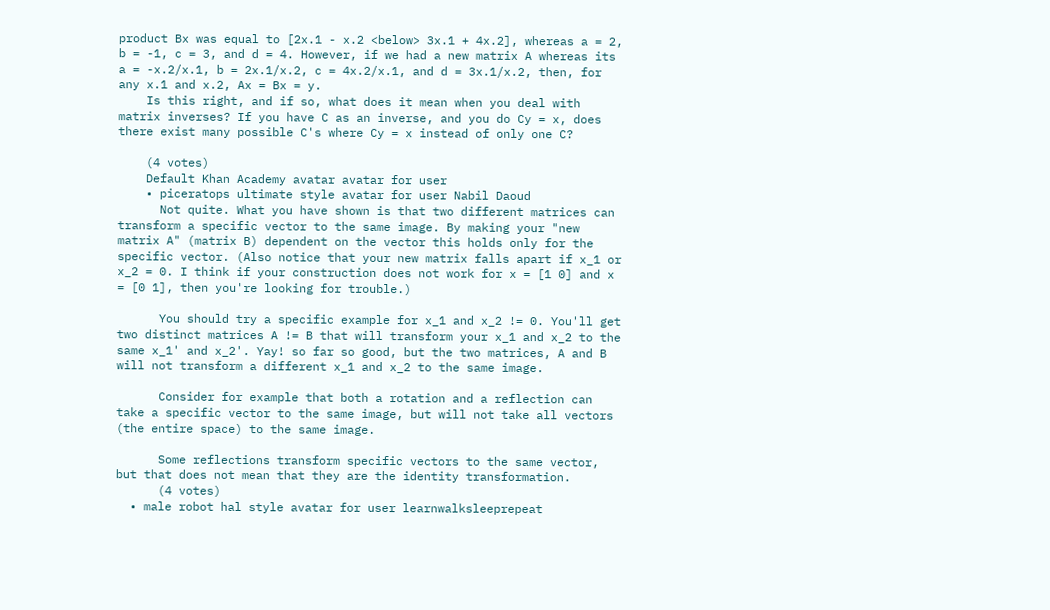product Bx was equal to [2x.1 - x.2 <below> 3x.1 + 4x.2], whereas a = 2, b = -1, c = 3, and d = 4. However, if we had a new matrix A whereas its a = -x.2/x.1, b = 2x.1/x.2, c = 4x.2/x.1, and d = 3x.1/x.2, then, for any x.1 and x.2, Ax = Bx = y.
    Is this right, and if so, what does it mean when you deal with matrix inverses? If you have C as an inverse, and you do Cy = x, does there exist many possible C's where Cy = x instead of only one C?

    (4 votes)
    Default Khan Academy avatar avatar for user
    • piceratops ultimate style avatar for user Nabil Daoud
      Not quite. What you have shown is that two different matrices can transform a specific vector to the same image. By making your "new matrix A" (matrix B) dependent on the vector this holds only for the specific vector. (Also notice that your new matrix falls apart if x_1 or x_2 = 0. I think if your construction does not work for x = [1 0] and x = [0 1], then you're looking for trouble.)

      You should try a specific example for x_1 and x_2 != 0. You'll get two distinct matrices A != B that will transform your x_1 and x_2 to the same x_1' and x_2'. Yay! so far so good, but the two matrices, A and B will not transform a different x_1 and x_2 to the same image.

      Consider for example that both a rotation and a reflection can take a specific vector to the same image, but will not take all vectors (the entire space) to the same image.

      Some reflections transform specific vectors to the same vector, but that does not mean that they are the identity transformation.
      (4 votes)
  • male robot hal style avatar for user learnwalksleeprepeat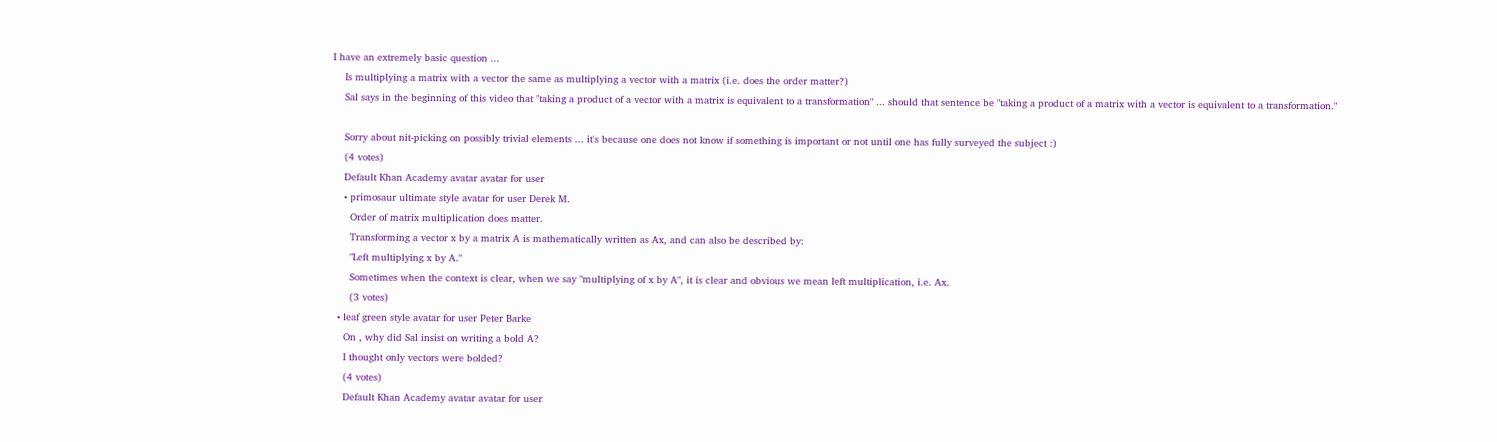I have an extremely basic question ...
    Is multiplying a matrix with a vector the same as multiplying a vector with a matrix (i.e. does the order matter?)
    Sal says in the beginning of this video that "taking a product of a vector with a matrix is equivalent to a transformation" ... should that sentence be "taking a product of a matrix with a vector is equivalent to a transformation."

    Sorry about nit-picking on possibly trivial elements ... it's because one does not know if something is important or not until one has fully surveyed the subject :)
    (4 votes)
    Default Khan Academy avatar avatar for user
    • primosaur ultimate style avatar for user Derek M.
      Order of matrix multiplication does matter.
      Transforming a vector x by a matrix A is mathematically written as Ax, and can also be described by:
      "Left multiplying x by A."
      Sometimes when the context is clear, when we say "multiplying of x by A", it is clear and obvious we mean left multiplication, i.e. Ax.
      (3 votes)
  • leaf green style avatar for user Peter Barke
    On , why did Sal insist on writing a bold A?
    I thought only vectors were bolded?
    (4 votes)
    Default Khan Academy avatar avatar for user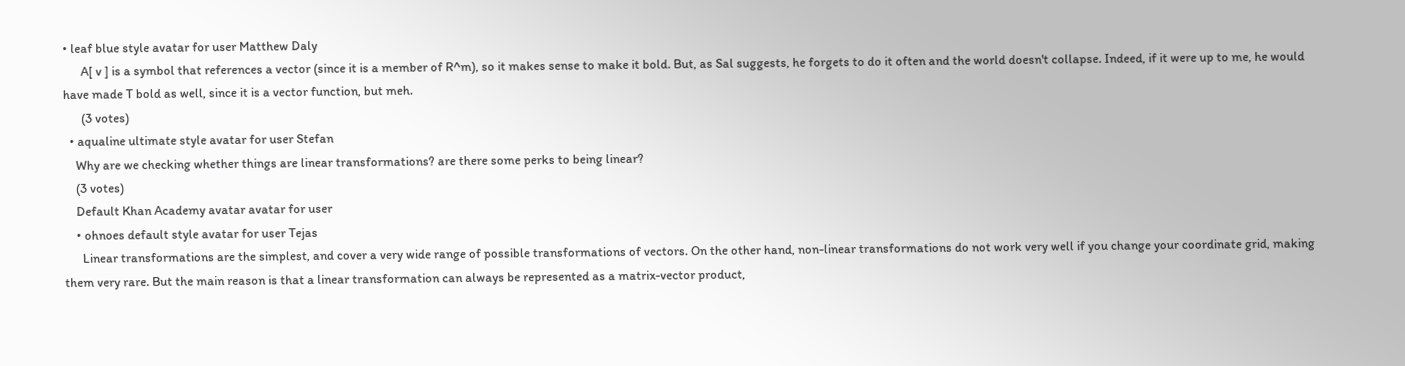• leaf blue style avatar for user Matthew Daly
      A[ v ] is a symbol that references a vector (since it is a member of R^m), so it makes sense to make it bold. But, as Sal suggests, he forgets to do it often and the world doesn't collapse. Indeed, if it were up to me, he would have made T bold as well, since it is a vector function, but meh.
      (3 votes)
  • aqualine ultimate style avatar for user Stefan
    Why are we checking whether things are linear transformations? are there some perks to being linear?
    (3 votes)
    Default Khan Academy avatar avatar for user
    • ohnoes default style avatar for user Tejas
      Linear transformations are the simplest, and cover a very wide range of possible transformations of vectors. On the other hand, non-linear transformations do not work very well if you change your coordinate grid, making them very rare. But the main reason is that a linear transformation can always be represented as a matrix-vector product,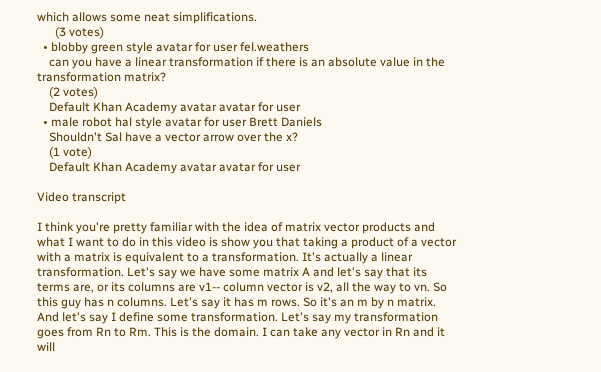which allows some neat simplifications.
      (3 votes)
  • blobby green style avatar for user fel.weathers
    can you have a linear transformation if there is an absolute value in the transformation matrix?
    (2 votes)
    Default Khan Academy avatar avatar for user
  • male robot hal style avatar for user Brett Daniels
    Shouldn't Sal have a vector arrow over the x?
    (1 vote)
    Default Khan Academy avatar avatar for user

Video transcript

I think you're pretty familiar with the idea of matrix vector products and what I want to do in this video is show you that taking a product of a vector with a matrix is equivalent to a transformation. It's actually a linear transformation. Let's say we have some matrix A and let's say that its terms are, or its columns are v1-- column vector is v2, all the way to vn. So this guy has n columns. Let's say it has m rows. So it's an m by n matrix. And let's say I define some transformation. Let's say my transformation goes from Rn to Rm. This is the domain. I can take any vector in Rn and it will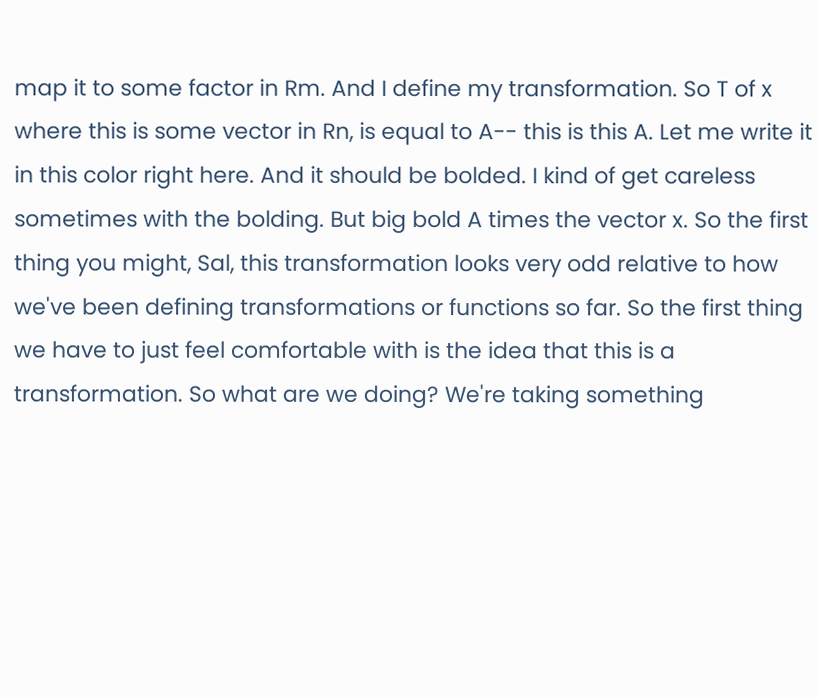map it to some factor in Rm. And I define my transformation. So T of x where this is some vector in Rn, is equal to A-- this is this A. Let me write it in this color right here. And it should be bolded. I kind of get careless sometimes with the bolding. But big bold A times the vector x. So the first thing you might, Sal, this transformation looks very odd relative to how we've been defining transformations or functions so far. So the first thing we have to just feel comfortable with is the idea that this is a transformation. So what are we doing? We're taking something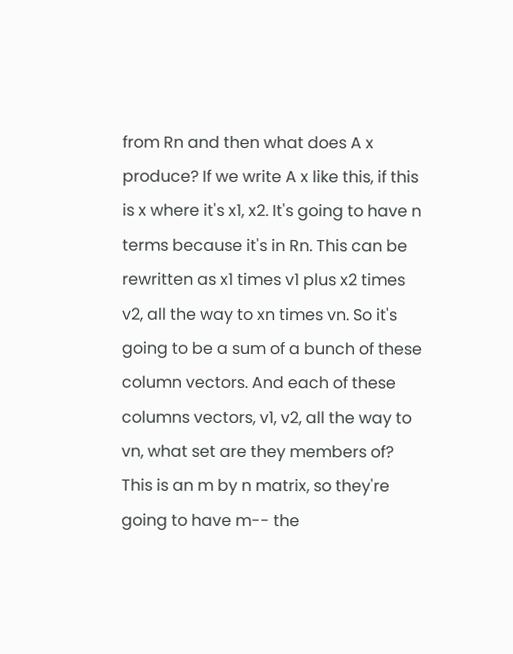from Rn and then what does A x produce? If we write A x like this, if this is x where it's x1, x2. It's going to have n terms because it's in Rn. This can be rewritten as x1 times v1 plus x2 times v2, all the way to xn times vn. So it's going to be a sum of a bunch of these column vectors. And each of these columns vectors, v1, v2, all the way to vn, what set are they members of? This is an m by n matrix, so they're going to have m-- the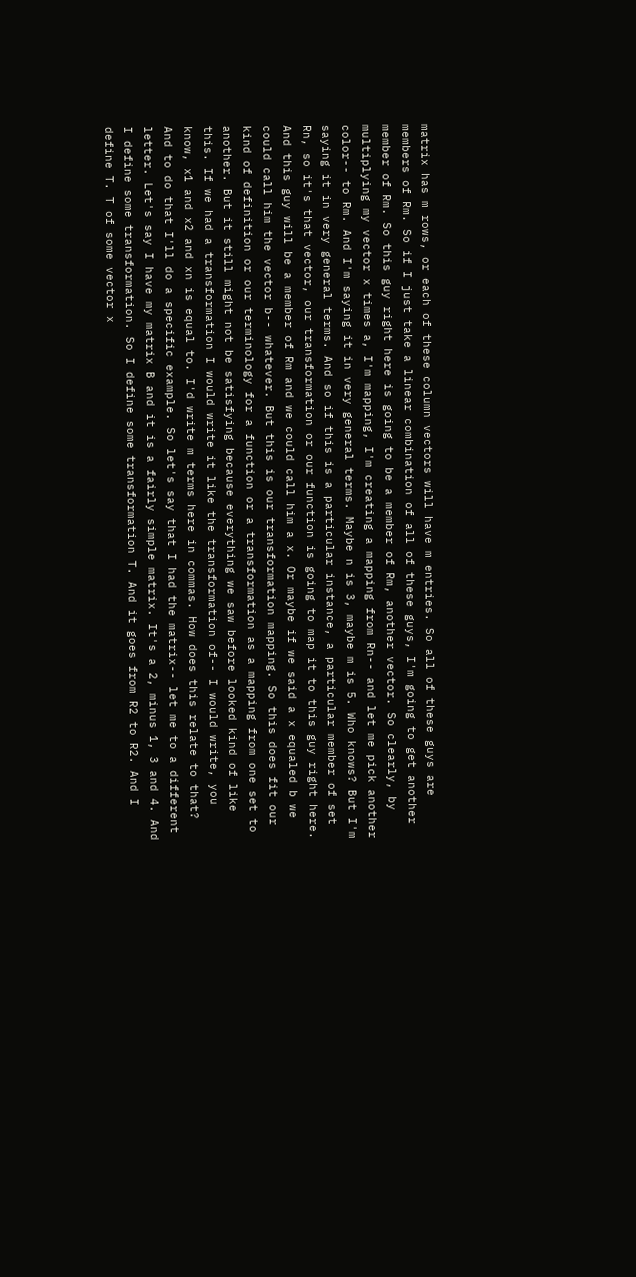matrix has m rows, or each of these column vectors will have m entries. So all of these guys are members of Rm. So if I just take a linear combination of all of these guys, I'm going to get another member of Rm. So this guy right here is going to be a member of Rm, another vector. So clearly, by multiplying my vector x times a, I'm mapping, I'm creating a mapping from Rn-- and let me pick another color-- to Rm. And I'm saying it in very general terms. Maybe n is 3, maybe m is 5. Who knows? But I'm saying it in very general terms. And so if this is a particular instance, a particular member of set Rn, so it's that vector, our transformation or our function is going to map it to this guy right here. And this guy will be a member of Rm and we could call him a x. Or maybe if we said a x equaled b we could call him the vector b-- whatever. But this is our transformation mapping. So this does fit our kind of definition or our terminology for a function or a transformation as a mapping from one set to another. But it still might not be satisfying because everything we saw before looked kind of like this. If we had a transformation I would write it like the transformation of-- I would write, you know, x1 and x2 and xn is equal to. I'd write m terms here in commas. How does this relate to that? And to do that I'll do a specific example. So let's say that I had the matrix-- let me to a different letter. Let's say I have my matrix B and it is a fairly simple matrix. It's a 2, minus 1, 3 and 4. And I define some transformation. So I define some transformation T. And it goes from R2 to R2. And I define T. T of some vector x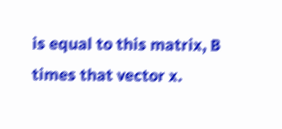is equal to this matrix, B times that vector x.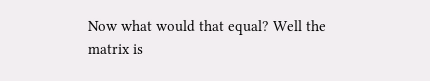Now what would that equal? Well the matrix is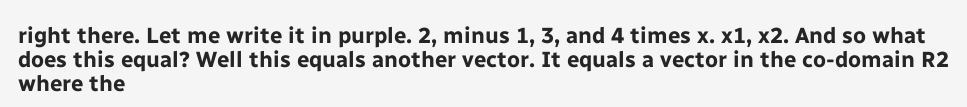right there. Let me write it in purple. 2, minus 1, 3, and 4 times x. x1, x2. And so what does this equal? Well this equals another vector. It equals a vector in the co-domain R2 where the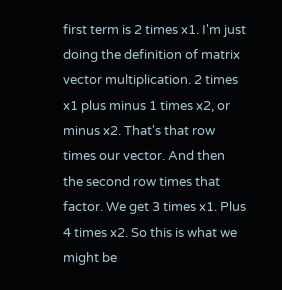first term is 2 times x1. I'm just doing the definition of matrix vector multiplication. 2 times x1 plus minus 1 times x2, or minus x2. That's that row times our vector. And then the second row times that factor. We get 3 times x1. Plus 4 times x2. So this is what we might be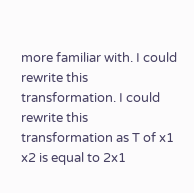more familiar with. I could rewrite this transformation. I could rewrite this transformation as T of x1 x2 is equal to 2x1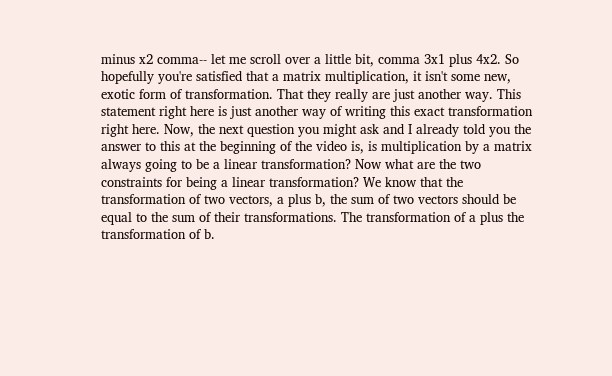minus x2 comma-- let me scroll over a little bit, comma 3x1 plus 4x2. So hopefully you're satisfied that a matrix multiplication, it isn't some new, exotic form of transformation. That they really are just another way. This statement right here is just another way of writing this exact transformation right here. Now, the next question you might ask and I already told you the answer to this at the beginning of the video is, is multiplication by a matrix always going to be a linear transformation? Now what are the two constraints for being a linear transformation? We know that the transformation of two vectors, a plus b, the sum of two vectors should be equal to the sum of their transformations. The transformation of a plus the transformation of b.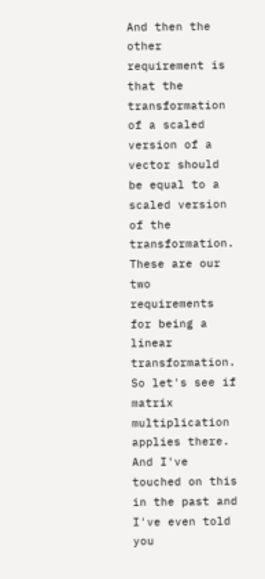And then the other requirement is that the transformation of a scaled version of a vector should be equal to a scaled version of the transformation. These are our two requirements for being a linear transformation. So let's see if matrix multiplication applies there. And I've touched on this in the past and I've even told you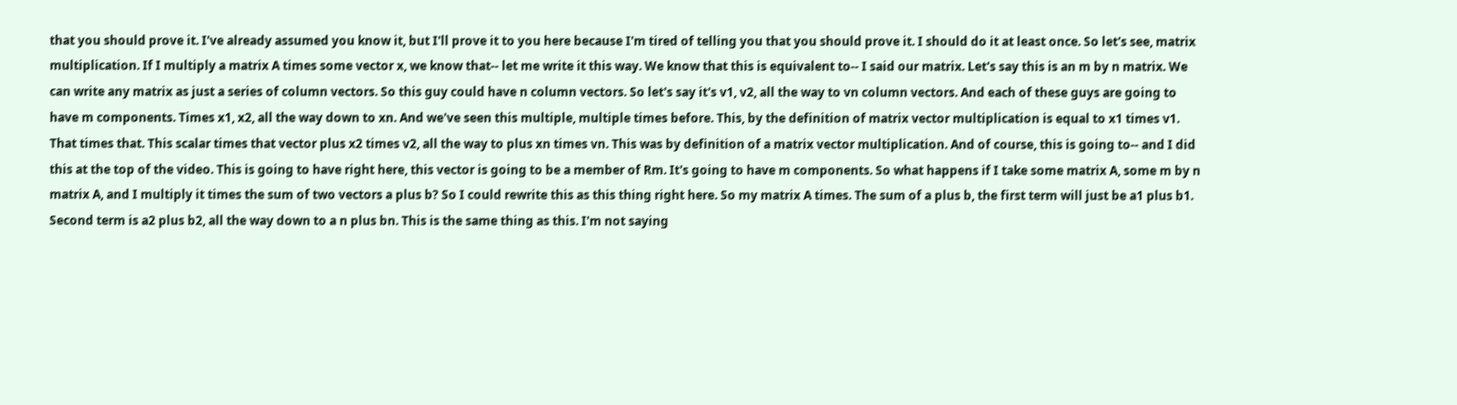that you should prove it. I've already assumed you know it, but I'll prove it to you here because I'm tired of telling you that you should prove it. I should do it at least once. So let's see, matrix multiplication. If I multiply a matrix A times some vector x, we know that-- let me write it this way. We know that this is equivalent to-- I said our matrix. Let's say this is an m by n matrix. We can write any matrix as just a series of column vectors. So this guy could have n column vectors. So let's say it's v1, v2, all the way to vn column vectors. And each of these guys are going to have m components. Times x1, x2, all the way down to xn. And we've seen this multiple, multiple times before. This, by the definition of matrix vector multiplication is equal to x1 times v1. That times that. This scalar times that vector plus x2 times v2, all the way to plus xn times vn. This was by definition of a matrix vector multiplication. And of course, this is going to-- and I did this at the top of the video. This is going to have right here, this vector is going to be a member of Rm. It's going to have m components. So what happens if I take some matrix A, some m by n matrix A, and I multiply it times the sum of two vectors a plus b? So I could rewrite this as this thing right here. So my matrix A times. The sum of a plus b, the first term will just be a1 plus b1. Second term is a2 plus b2, all the way down to a n plus bn. This is the same thing as this. I'm not saying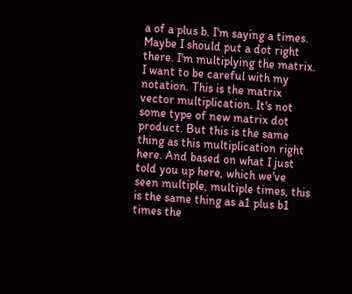a of a plus b. I'm saying a times. Maybe I should put a dot right there. I'm multiplying the matrix. I want to be careful with my notation. This is the matrix vector multiplication. It's not some type of new matrix dot product. But this is the same thing as this multiplication right here. And based on what I just told you up here, which we've seen multiple, multiple times, this is the same thing as a1 plus b1 times the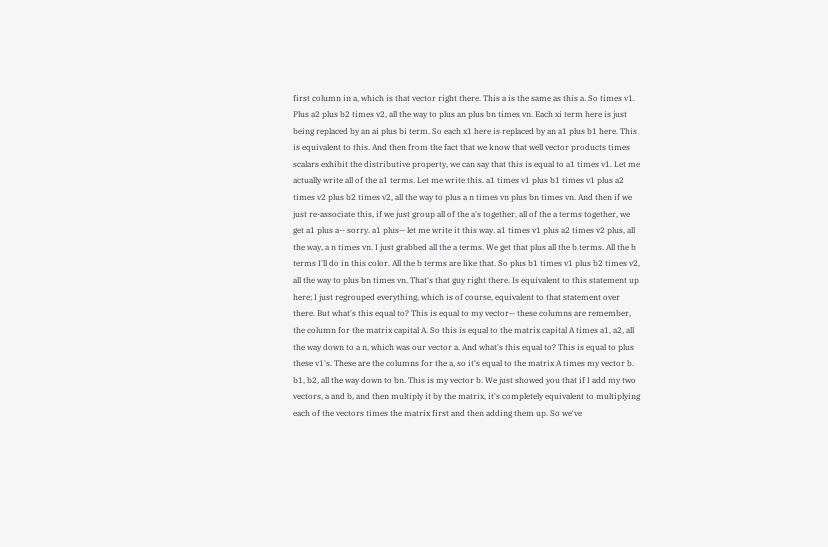first column in a, which is that vector right there. This a is the same as this a. So times v1. Plus a2 plus b2 times v2, all the way to plus an plus bn times vn. Each xi term here is just being replaced by an ai plus bi term. So each x1 here is replaced by an a1 plus b1 here. This is equivalent to this. And then from the fact that we know that well vector products times scalars exhibit the distributive property, we can say that this is equal to a1 times v1. Let me actually write all of the a1 terms. Let me write this. a1 times v1 plus b1 times v1 plus a2 times v2 plus b2 times v2, all the way to plus a n times vn plus bn times vn. And then if we just re-associate this, if we just group all of the a's together, all of the a terms together, we get a1 plus a-- sorry. a1 plus-- let me write it this way. a1 times v1 plus a2 times v2 plus, all the way, a n times vn. I just grabbed all the a terms. We get that plus all the b terms. All the b terms I'll do in this color. All the b terms are like that. So plus b1 times v1 plus b2 times v2, all the way to plus bn times vn. That's that guy right there. Is equivalent to this statement up here; I just regrouped everything, which is of course, equivalent to that statement over there. But what's this equal to? This is equal to my vector-- these columns are remember, the column for the matrix capital A. So this is equal to the matrix capital A times a1, a2, all the way down to a n, which was our vector a. And what's this equal to? This is equal to plus these v1's. These are the columns for the a, so it's equal to the matrix A times my vector b. b1, b2, all the way down to bn. This is my vector b. We just showed you that if I add my two vectors, a and b, and then multiply it by the matrix, it's completely equivalent to multiplying each of the vectors times the matrix first and then adding them up. So we've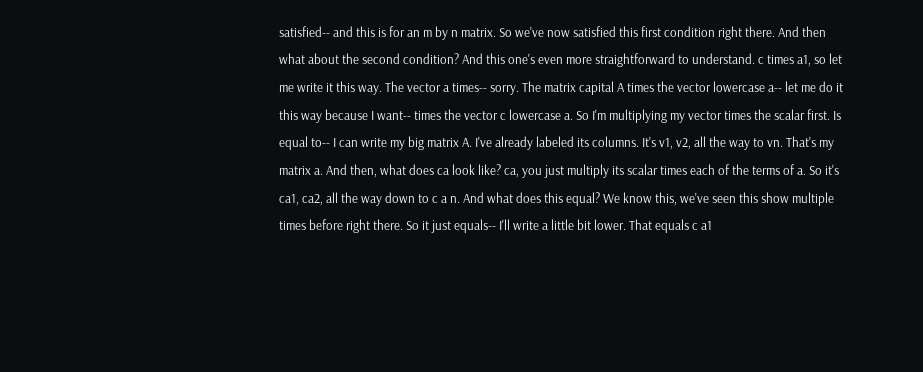satisfied-- and this is for an m by n matrix. So we've now satisfied this first condition right there. And then what about the second condition? And this one's even more straightforward to understand. c times a1, so let me write it this way. The vector a times-- sorry. The matrix capital A times the vector lowercase a-- let me do it this way because I want-- times the vector c lowercase a. So I'm multiplying my vector times the scalar first. Is equal to-- I can write my big matrix A. I've already labeled its columns. It's v1, v2, all the way to vn. That's my matrix a. And then, what does ca look like? ca, you just multiply its scalar times each of the terms of a. So it's ca1, ca2, all the way down to c a n. And what does this equal? We know this, we've seen this show multiple times before right there. So it just equals-- I'll write a little bit lower. That equals c a1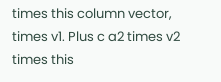times this column vector, times v1. Plus c a2 times v2 times this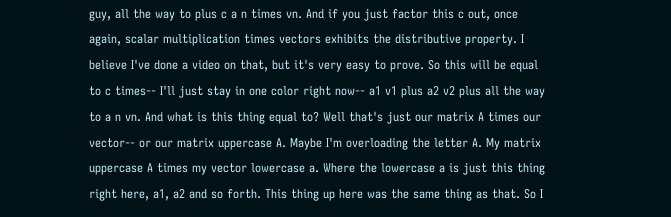guy, all the way to plus c a n times vn. And if you just factor this c out, once again, scalar multiplication times vectors exhibits the distributive property. I believe I've done a video on that, but it's very easy to prove. So this will be equal to c times-- I'll just stay in one color right now-- a1 v1 plus a2 v2 plus all the way to a n vn. And what is this thing equal to? Well that's just our matrix A times our vector-- or our matrix uppercase A. Maybe I'm overloading the letter A. My matrix uppercase A times my vector lowercase a. Where the lowercase a is just this thing right here, a1, a2 and so forth. This thing up here was the same thing as that. So I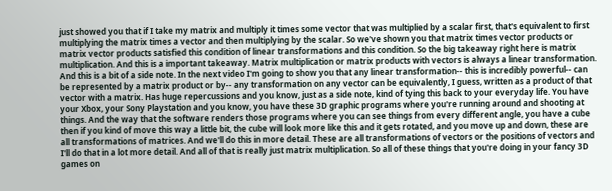just showed you that if I take my matrix and multiply it times some vector that was multiplied by a scalar first, that's equivalent to first multiplying the matrix times a vector and then multiplying by the scalar. So we've shown you that matrix times vector products or matrix vector products satisfied this condition of linear transformations and this condition. So the big takeaway right here is matrix multiplication. And this is a important takeaway. Matrix multiplication or matrix products with vectors is always a linear transformation. And this is a bit of a side note. In the next video I'm going to show you that any linear transformation-- this is incredibly powerful-- can be represented by a matrix product or by-- any transformation on any vector can be equivalently, I guess, written as a product of that vector with a matrix. Has huge repercussions and you know, just as a side note, kind of tying this back to your everyday life. You have your Xbox, your Sony Playstation and you know, you have these 3D graphic programs where you're running around and shooting at things. And the way that the software renders those programs where you can see things from every different angle, you have a cube then if you kind of move this way a little bit, the cube will look more like this and it gets rotated, and you move up and down, these are all transformations of matrices. And we'll do this in more detail. These are all transformations of vectors or the positions of vectors and I'll do that in a lot more detail. And all of that is really just matrix multiplication. So all of these things that you're doing in your fancy 3D games on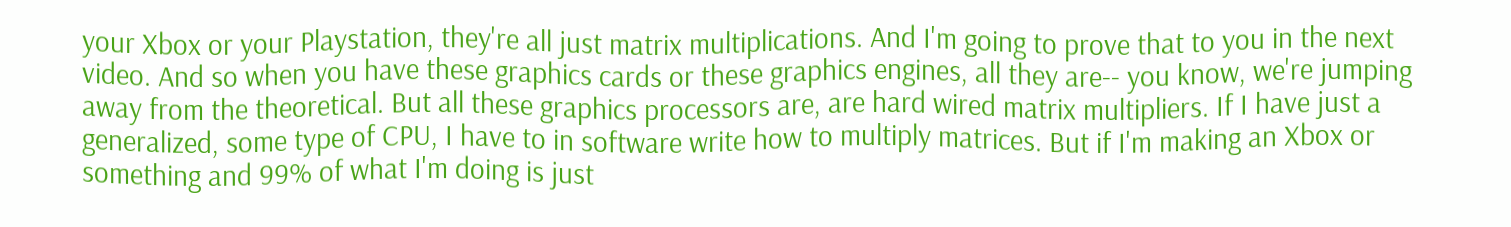your Xbox or your Playstation, they're all just matrix multiplications. And I'm going to prove that to you in the next video. And so when you have these graphics cards or these graphics engines, all they are-- you know, we're jumping away from the theoretical. But all these graphics processors are, are hard wired matrix multipliers. If I have just a generalized, some type of CPU, I have to in software write how to multiply matrices. But if I'm making an Xbox or something and 99% of what I'm doing is just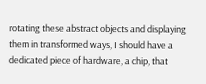rotating these abstract objects and displaying them in transformed ways, I should have a dedicated piece of hardware, a chip, that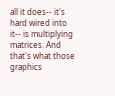all it does-- it's hard wired into it-- is multiplying matrices. And that's what those graphics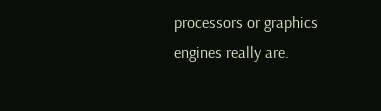processors or graphics engines really are.